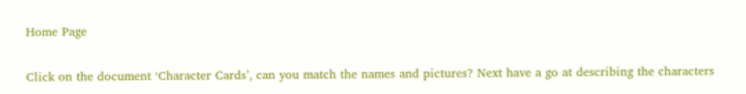Home Page


Click on the document ‘Character Cards’, can you match the names and pictures? Next have a go at describing the characters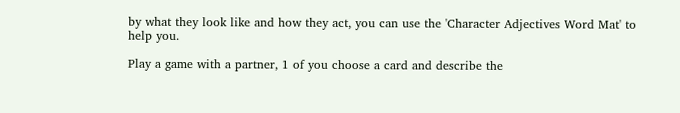by what they look like and how they act, you can use the 'Character Adjectives Word Mat' to help you.

Play a game with a partner, 1 of you choose a card and describe the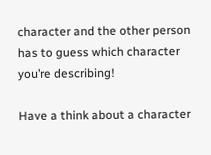character and the other person has to guess which character you’re describing!

Have a think about a character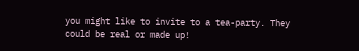you might like to invite to a tea-party. They could be real or made up!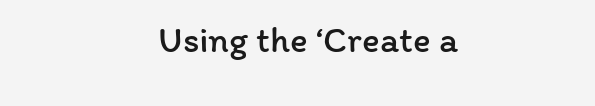Using the ‘Create a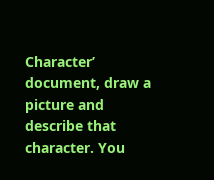Character’ document, draw a picture and describe that character. You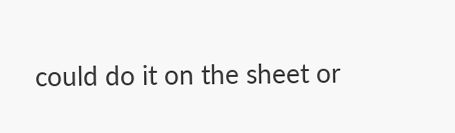could do it on the sheet or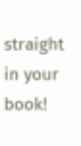straight in your book!